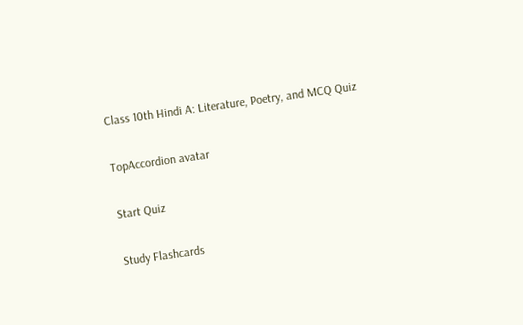Class 10th Hindi A: Literature, Poetry, and MCQ Quiz

TopAccordion avatar

Start Quiz

Study Flashcards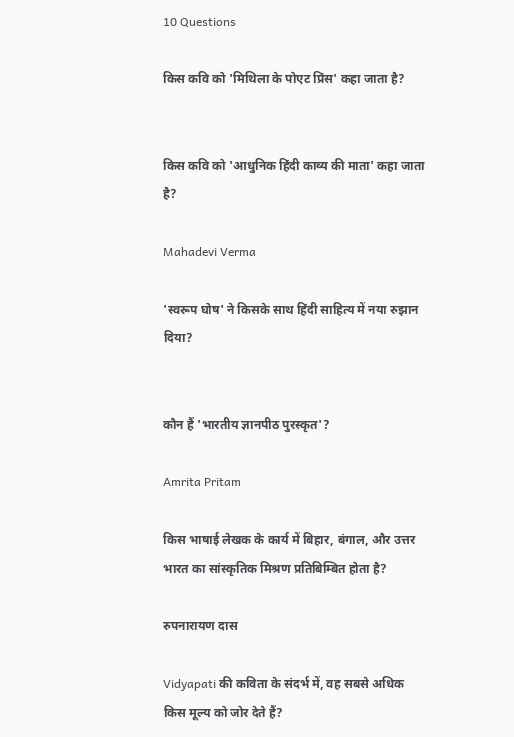10 Questions

किस कवि को 'मिथिला के पोएट प्रिंस' कहा जाता है?


किस कवि को 'आधुनिक हिंदी काव्य की माता' कहा जाता है?

Mahadevi Verma

'स्वरूप घोष' ने किसके साथ हिंदी साहित्य में नया रुझान दिया?


कौन हैं 'भारतीय ज्ञानपीठ पुरस्कृत'?

Amrita Pritam

किस भाषाई लेखक के कार्य में बिहार, बंगाल, और उत्तर भारत का सांस्कृतिक मिश्रण प्रतिबिम्बित होता है?

रुपनारायण दास

Vidyapati की कविता के संदर्भ में, वह सबसे अधिक किस मूल्य को जोर देते हैं?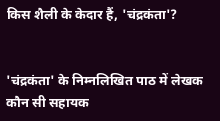किस शैली के केदार हैं, 'चंद्रकंता'?


'चंद्रकंता' के निम्नलिखित पाठ में लेखक कौन सी सहायक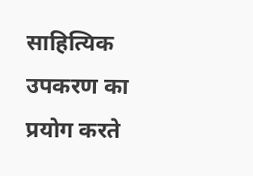साहित्यिक उपकरण का प्रयोग करते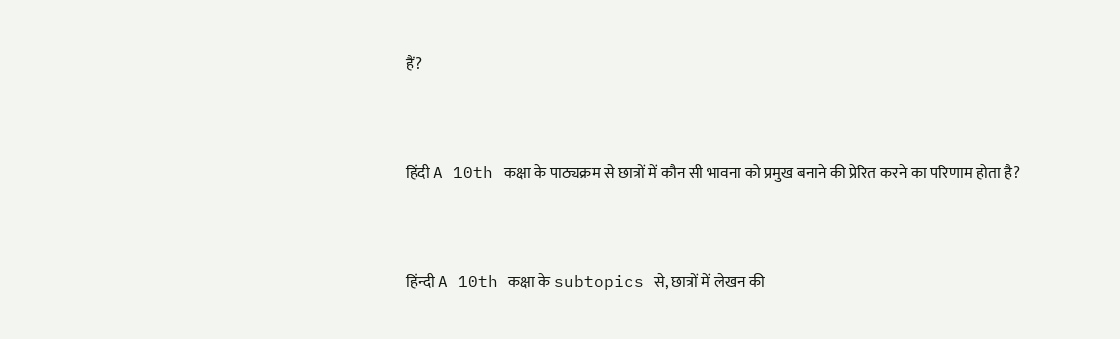हैं?


हिंदी A 10th कक्षा के पाठ्यक्रम से छात्रों में कौन सी भावना को प्रमुख बनाने की प्रेरित करने का परिणाम होता है?


हिंन्दी A 10th कक्षा के subtopics से, छात्रों में लेखन की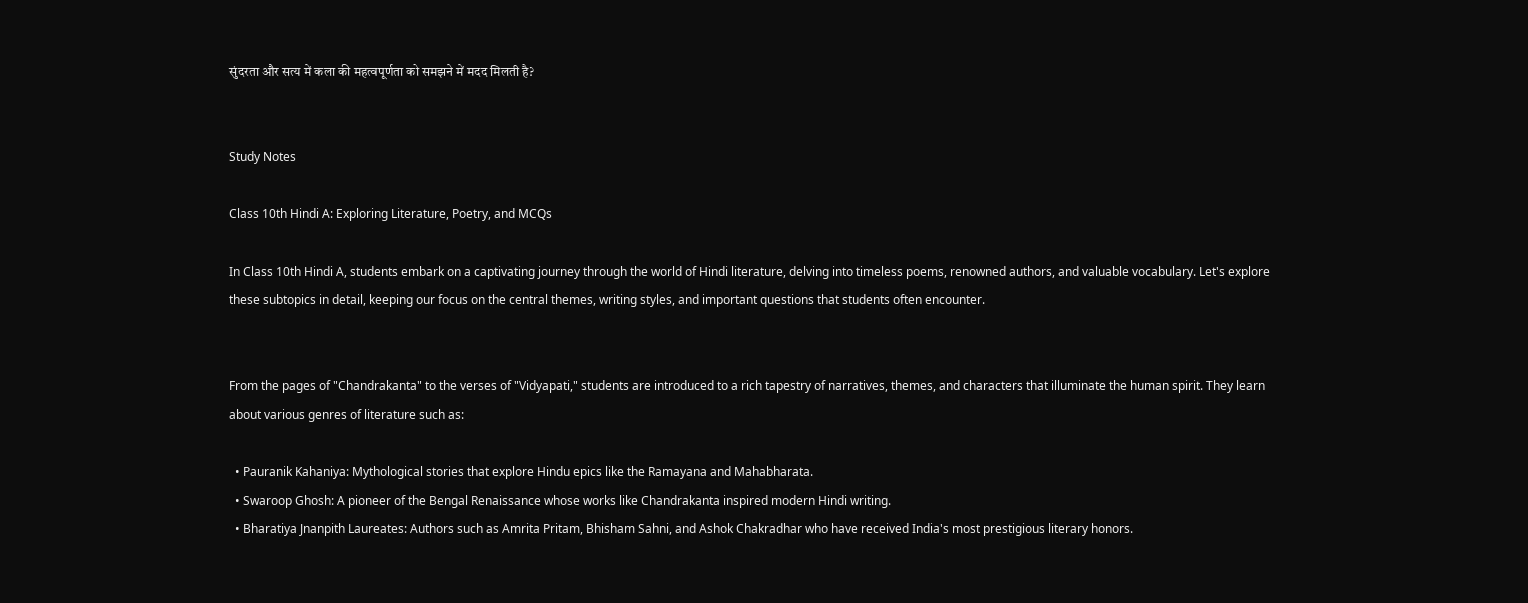सुंदरता और सत्य में कला की महत्वपूर्णता को समझने में मदद मिलती है?


Study Notes

Class 10th Hindi A: Exploring Literature, Poetry, and MCQs

In Class 10th Hindi A, students embark on a captivating journey through the world of Hindi literature, delving into timeless poems, renowned authors, and valuable vocabulary. Let's explore these subtopics in detail, keeping our focus on the central themes, writing styles, and important questions that students often encounter.


From the pages of "Chandrakanta" to the verses of "Vidyapati," students are introduced to a rich tapestry of narratives, themes, and characters that illuminate the human spirit. They learn about various genres of literature such as:

  • Pauranik Kahaniya: Mythological stories that explore Hindu epics like the Ramayana and Mahabharata.
  • Swaroop Ghosh: A pioneer of the Bengal Renaissance whose works like Chandrakanta inspired modern Hindi writing.
  • Bharatiya Jnanpith Laureates: Authors such as Amrita Pritam, Bhisham Sahni, and Ashok Chakradhar who have received India's most prestigious literary honors.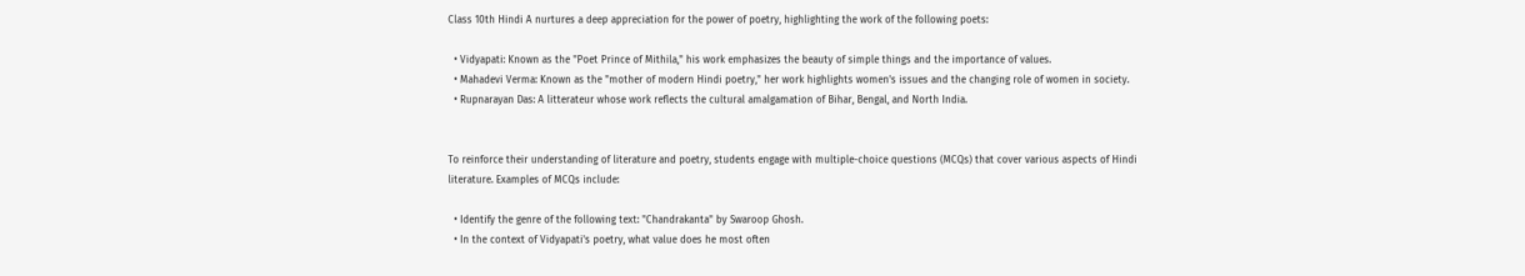Class 10th Hindi A nurtures a deep appreciation for the power of poetry, highlighting the work of the following poets:

  • Vidyapati: Known as the "Poet Prince of Mithila," his work emphasizes the beauty of simple things and the importance of values.
  • Mahadevi Verma: Known as the "mother of modern Hindi poetry," her work highlights women's issues and the changing role of women in society.
  • Rupnarayan Das: A litterateur whose work reflects the cultural amalgamation of Bihar, Bengal, and North India.


To reinforce their understanding of literature and poetry, students engage with multiple-choice questions (MCQs) that cover various aspects of Hindi literature. Examples of MCQs include:

  • Identify the genre of the following text: "Chandrakanta" by Swaroop Ghosh.
  • In the context of Vidyapati's poetry, what value does he most often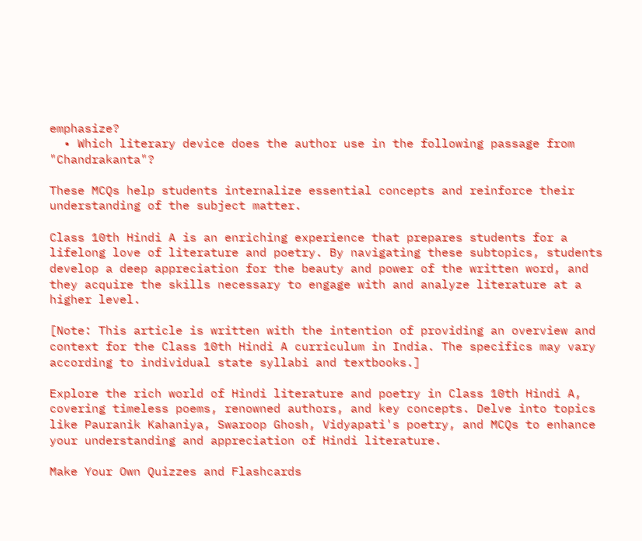emphasize?
  • Which literary device does the author use in the following passage from "Chandrakanta"?

These MCQs help students internalize essential concepts and reinforce their understanding of the subject matter.

Class 10th Hindi A is an enriching experience that prepares students for a lifelong love of literature and poetry. By navigating these subtopics, students develop a deep appreciation for the beauty and power of the written word, and they acquire the skills necessary to engage with and analyze literature at a higher level.

[Note: This article is written with the intention of providing an overview and context for the Class 10th Hindi A curriculum in India. The specifics may vary according to individual state syllabi and textbooks.]

Explore the rich world of Hindi literature and poetry in Class 10th Hindi A, covering timeless poems, renowned authors, and key concepts. Delve into topics like Pauranik Kahaniya, Swaroop Ghosh, Vidyapati's poetry, and MCQs to enhance your understanding and appreciation of Hindi literature.

Make Your Own Quizzes and Flashcards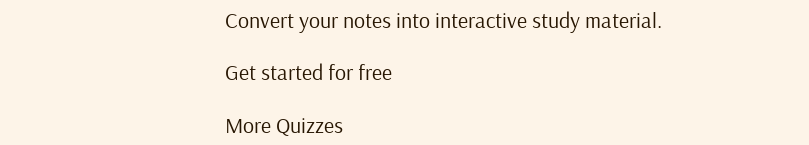Convert your notes into interactive study material.

Get started for free

More Quizzes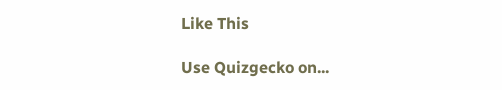Like This

Use Quizgecko on...